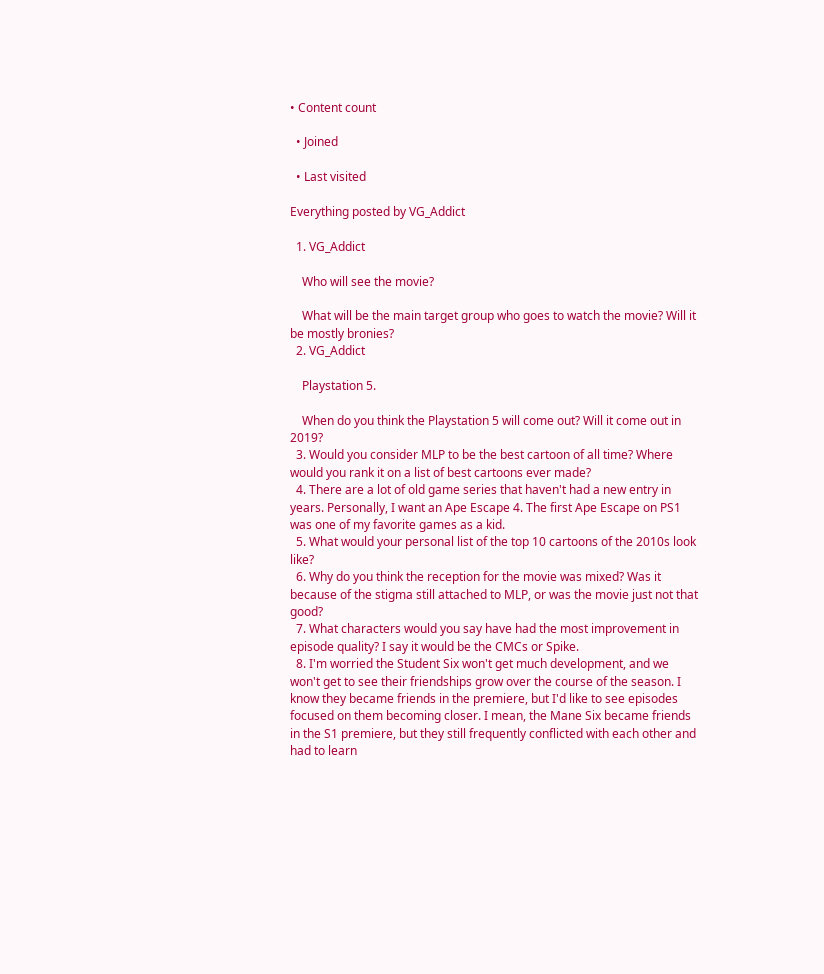• Content count

  • Joined

  • Last visited

Everything posted by VG_Addict

  1. VG_Addict

    Who will see the movie?

    What will be the main target group who goes to watch the movie? Will it be mostly bronies?
  2. VG_Addict

    Playstation 5.

    When do you think the Playstation 5 will come out? Will it come out in 2019?
  3. Would you consider MLP to be the best cartoon of all time? Where would you rank it on a list of best cartoons ever made?
  4. There are a lot of old game series that haven't had a new entry in years. Personally, I want an Ape Escape 4. The first Ape Escape on PS1 was one of my favorite games as a kid.
  5. What would your personal list of the top 10 cartoons of the 2010s look like?
  6. Why do you think the reception for the movie was mixed? Was it because of the stigma still attached to MLP, or was the movie just not that good?
  7. What characters would you say have had the most improvement in episode quality? I say it would be the CMCs or Spike.
  8. I'm worried the Student Six won't get much development, and we won't get to see their friendships grow over the course of the season. I know they became friends in the premiere, but I'd like to see episodes focused on them becoming closer. I mean, the Mane Six became friends in the S1 premiere, but they still frequently conflicted with each other and had to learn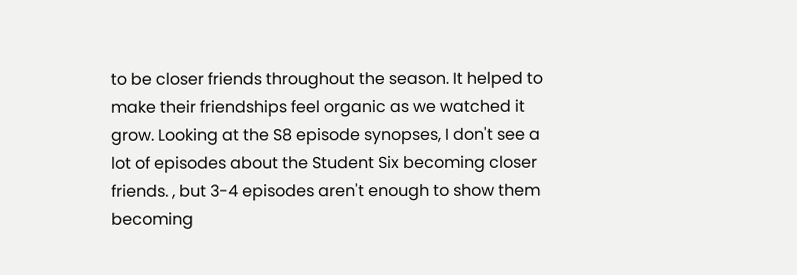to be closer friends throughout the season. It helped to make their friendships feel organic as we watched it grow. Looking at the S8 episode synopses, I don't see a lot of episodes about the Student Six becoming closer friends. , but 3-4 episodes aren't enough to show them becoming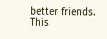better friends. This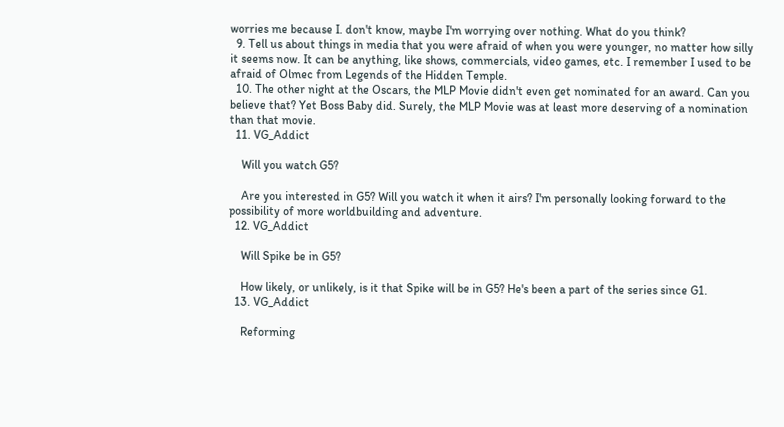worries me because I. don't know, maybe I'm worrying over nothing. What do you think?
  9. Tell us about things in media that you were afraid of when you were younger, no matter how silly it seems now. It can be anything, like shows, commercials, video games, etc. I remember I used to be afraid of Olmec from Legends of the Hidden Temple.
  10. The other night at the Oscars, the MLP Movie didn't even get nominated for an award. Can you believe that? Yet Boss Baby did. Surely, the MLP Movie was at least more deserving of a nomination than that movie.
  11. VG_Addict

    Will you watch G5?

    Are you interested in G5? Will you watch it when it airs? I'm personally looking forward to the possibility of more worldbuilding and adventure.
  12. VG_Addict

    Will Spike be in G5?

    How likely, or unlikely, is it that Spike will be in G5? He's been a part of the series since G1.
  13. VG_Addict

    Reforming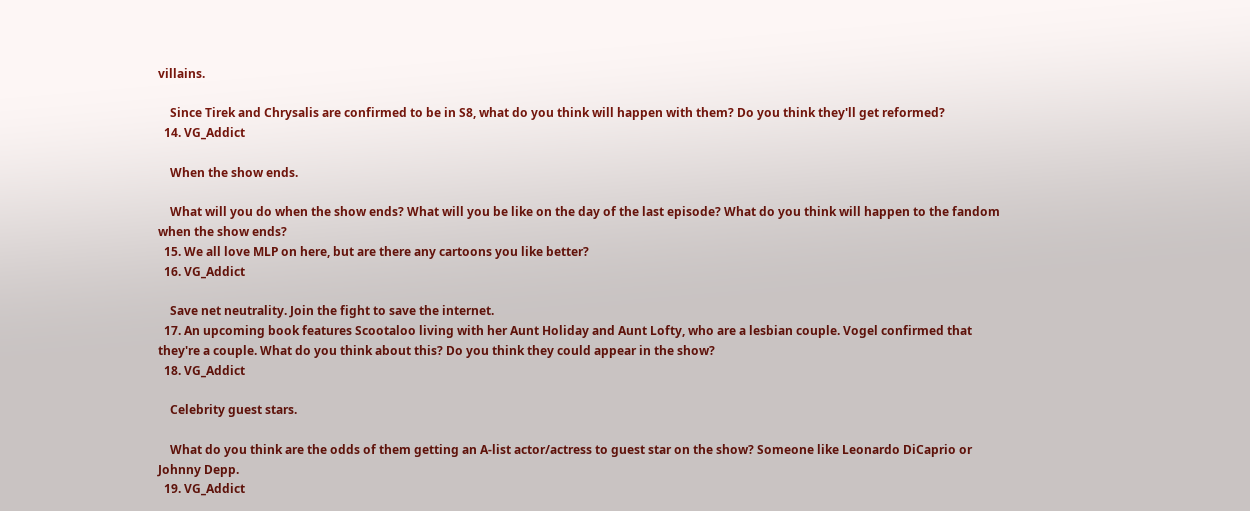villains.

    Since Tirek and Chrysalis are confirmed to be in S8, what do you think will happen with them? Do you think they'll get reformed?
  14. VG_Addict

    When the show ends.

    What will you do when the show ends? What will you be like on the day of the last episode? What do you think will happen to the fandom when the show ends?
  15. We all love MLP on here, but are there any cartoons you like better?
  16. VG_Addict

    Save net neutrality. Join the fight to save the internet.
  17. An upcoming book features Scootaloo living with her Aunt Holiday and Aunt Lofty, who are a lesbian couple. Vogel confirmed that they're a couple. What do you think about this? Do you think they could appear in the show?
  18. VG_Addict

    Celebrity guest stars.

    What do you think are the odds of them getting an A-list actor/actress to guest star on the show? Someone like Leonardo DiCaprio or Johnny Depp.
  19. VG_Addict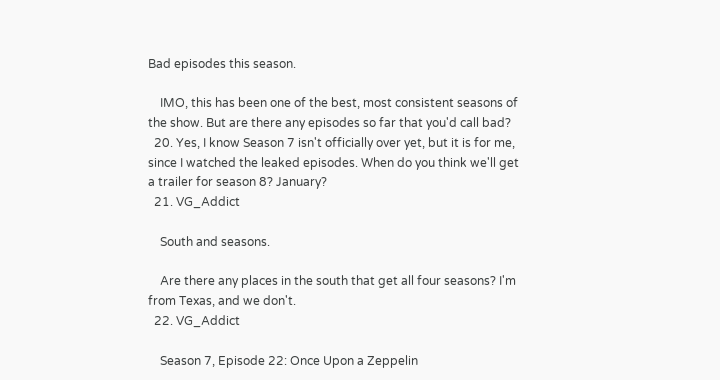Bad episodes this season.

    IMO, this has been one of the best, most consistent seasons of the show. But are there any episodes so far that you'd call bad?
  20. Yes, I know Season 7 isn't officially over yet, but it is for me, since I watched the leaked episodes. When do you think we'll get a trailer for season 8? January?
  21. VG_Addict

    South and seasons.

    Are there any places in the south that get all four seasons? I'm from Texas, and we don't.
  22. VG_Addict

    Season 7, Episode 22: Once Upon a Zeppelin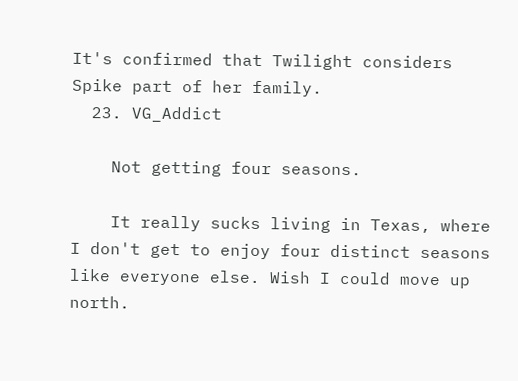It's confirmed that Twilight considers Spike part of her family.
  23. VG_Addict

    Not getting four seasons.

    It really sucks living in Texas, where I don't get to enjoy four distinct seasons like everyone else. Wish I could move up north.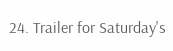24. Trailer for Saturday's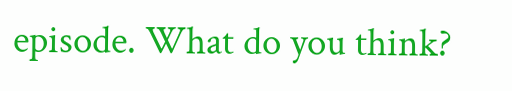episode. What do you think?